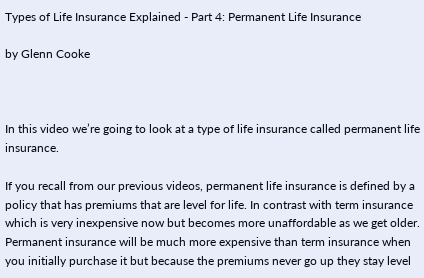Types of Life Insurance Explained - Part 4: Permanent Life Insurance

by Glenn Cooke



In this video we’re going to look at a type of life insurance called permanent life insurance.

If you recall from our previous videos, permanent life insurance is defined by a policy that has premiums that are level for life. In contrast with term insurance which is very inexpensive now but becomes more unaffordable as we get older. Permanent insurance will be much more expensive than term insurance when you initially purchase it but because the premiums never go up they stay level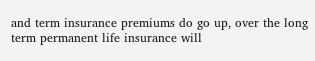and term insurance premiums do go up, over the long term permanent life insurance will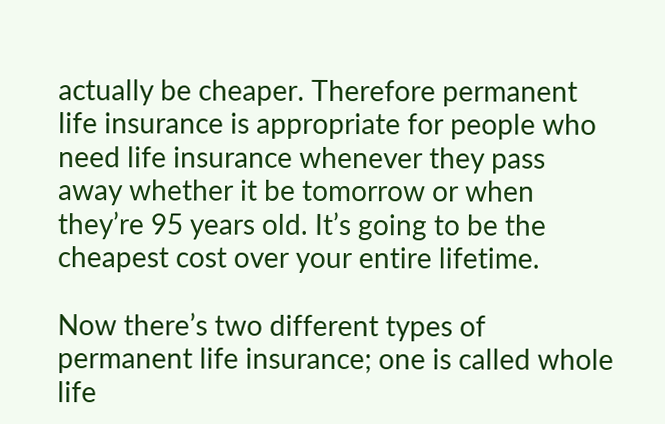actually be cheaper. Therefore permanent life insurance is appropriate for people who need life insurance whenever they pass away whether it be tomorrow or when they’re 95 years old. It’s going to be the cheapest cost over your entire lifetime.

Now there’s two different types of permanent life insurance; one is called whole life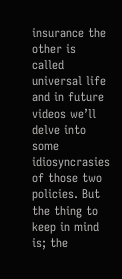insurance the other is called universal life and in future videos we’ll delve into some idiosyncrasies of those two policies. But the thing to keep in mind is; the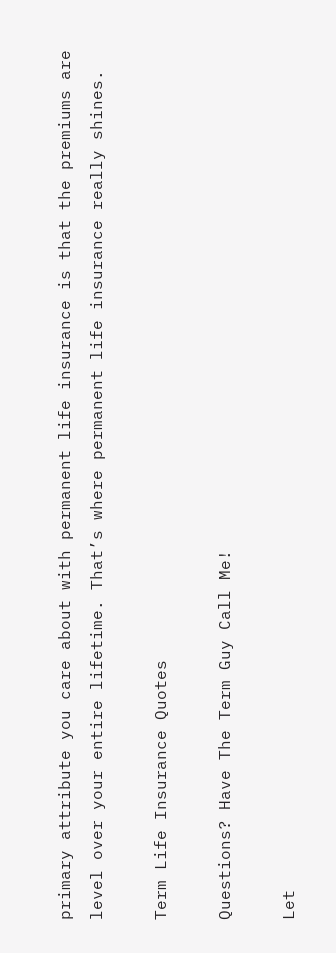primary attribute you care about with permanent life insurance is that the premiums are level over your entire lifetime. That’s where permanent life insurance really shines.

Term Life Insurance Quotes

Questions? Have The Term Guy Call Me!

Let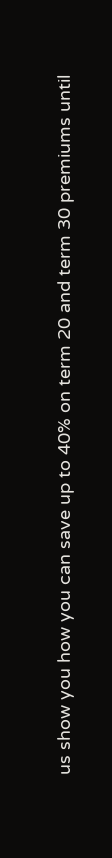us show you how you can save up to 40% on term 20 and term 30 premiums until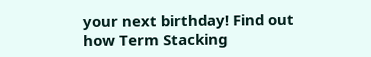your next birthday! Find out how Term Stacking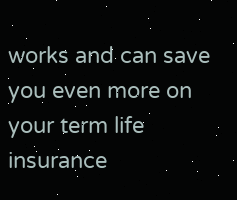works and can save you even more on your term life insurance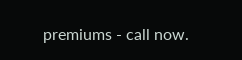premiums - call now.